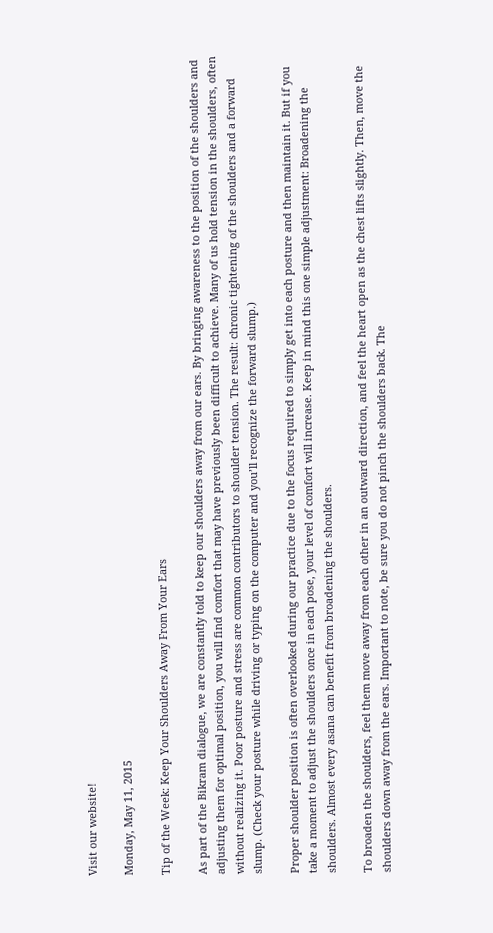Visit our website!

Monday, May 11, 2015

Tip of the Week: Keep Your Shoulders Away From Your Ears

As part of the Bikram dialogue, we are constantly told to keep our shoulders away from our ears. By bringing awareness to the position of the shoulders and adjusting them for optimal position, you will find comfort that may have previously been difficult to achieve. Many of us hold tension in the shoulders, often without realizing it. Poor posture and stress are common contributors to shoulder tension. The result: chronic tightening of the shoulders and a forward slump. (Check your posture while driving or typing on the computer and you’ll recognize the forward slump.)

Proper shoulder position is often overlooked during our practice due to the focus required to simply get into each posture and then maintain it. But if you take a moment to adjust the shoulders once in each pose, your level of comfort will increase. Keep in mind this one simple adjustment: Broadening the shoulders. Almost every asana can benefit from broadening the shoulders.

To broaden the shoulders, feel them move away from each other in an outward direction, and feel the heart open as the chest lifts slightly. Then, move the shoulders down away from the ears. Important to note, be sure you do not pinch the shoulders back. The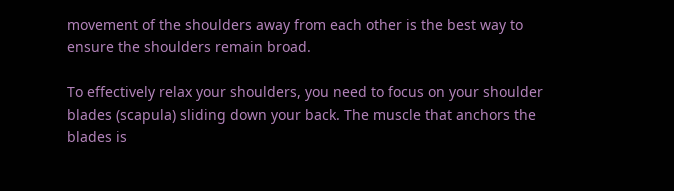movement of the shoulders away from each other is the best way to ensure the shoulders remain broad.

To effectively relax your shoulders, you need to focus on your shoulder blades (scapula) sliding down your back. The muscle that anchors the blades is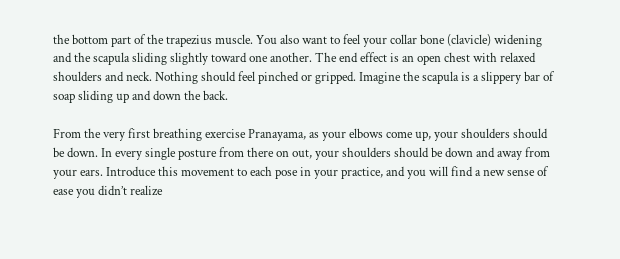the bottom part of the trapezius muscle. You also want to feel your collar bone (clavicle) widening and the scapula sliding slightly toward one another. The end effect is an open chest with relaxed shoulders and neck. Nothing should feel pinched or gripped. Imagine the scapula is a slippery bar of soap sliding up and down the back.

From the very first breathing exercise Pranayama, as your elbows come up, your shoulders should be down. In every single posture from there on out, your shoulders should be down and away from your ears. Introduce this movement to each pose in your practice, and you will find a new sense of ease you didn’t realize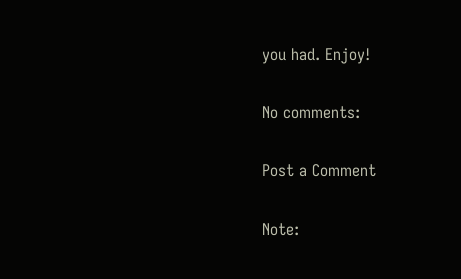you had. Enjoy!

No comments:

Post a Comment

Note: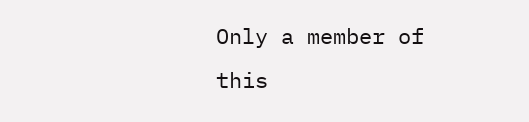Only a member of this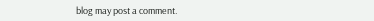blog may post a comment.